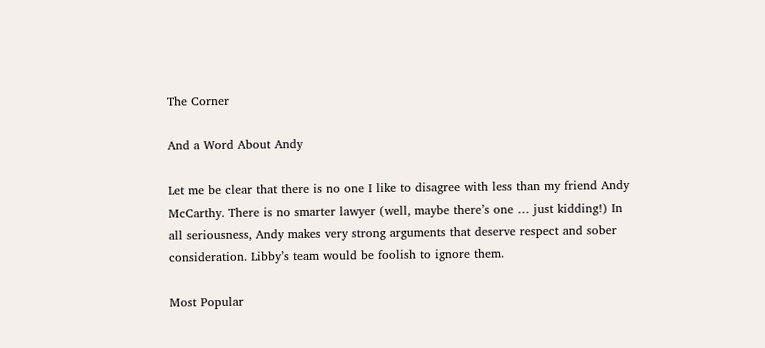The Corner

And a Word About Andy

Let me be clear that there is no one I like to disagree with less than my friend Andy McCarthy. There is no smarter lawyer (well, maybe there’s one … just kidding!) In all seriousness, Andy makes very strong arguments that deserve respect and sober consideration. Libby’s team would be foolish to ignore them.

Most Popular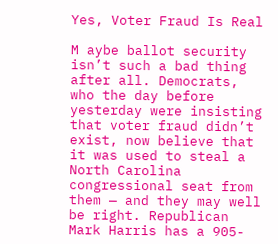Yes, Voter Fraud Is Real

M aybe ballot security isn’t such a bad thing after all. Democrats, who the day before yesterday were insisting that voter fraud didn’t exist, now believe that it was used to steal a North Carolina congressional seat from them — and they may well be right. Republican Mark Harris has a 905-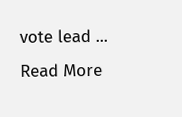vote lead ... Read More